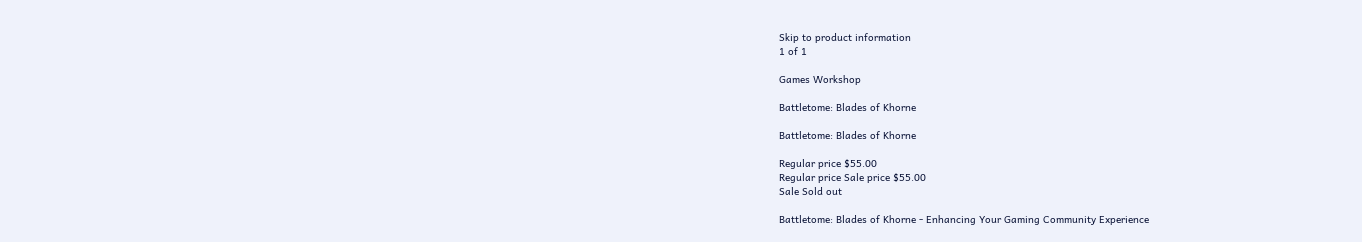Skip to product information
1 of 1

Games Workshop

Battletome: Blades of Khorne

Battletome: Blades of Khorne

Regular price $55.00
Regular price Sale price $55.00
Sale Sold out

Battletome: Blades of Khorne - Enhancing Your Gaming Community Experience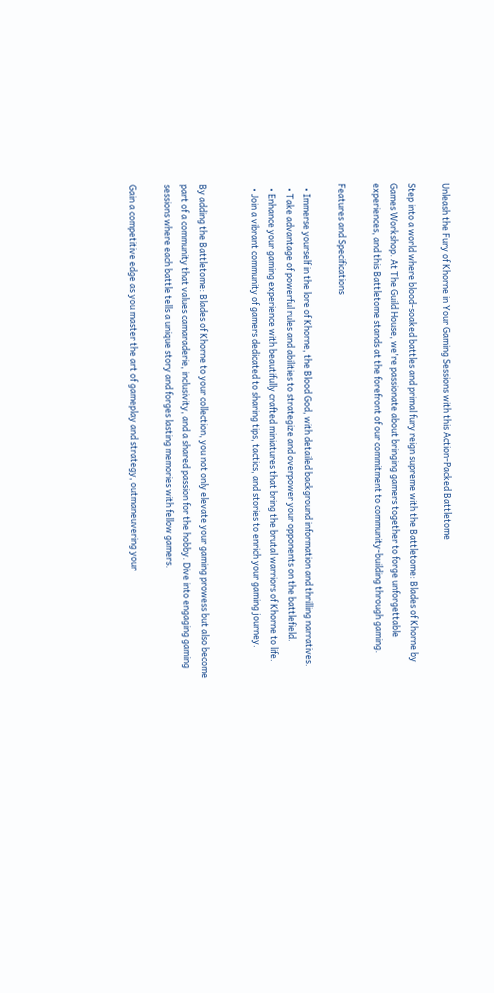Unleash the Fury of Khorne in Your Gaming Sessions with this Action-Packed Battletome

Step into a world where blood-soaked battles and primal fury reign supreme with the Battletome: Blades of Khorne by Games Workshop. At The Guild House, we're passionate about bringing gamers together to forge unforgettable experiences, and this Battletome stands at the forefront of our commitment to community-building through gaming.

Features and Specifications

  • Immerse yourself in the lore of Khorne, the Blood God, with detailed background information and thrilling narratives.
  • Take advantage of powerful rules and abilities to strategize and overpower your opponents on the battlefield.
  • Enhance your gaming experience with beautifully crafted miniatures that bring the brutal warriors of Khorne to life.
  • Join a vibrant community of gamers dedicated to sharing tips, tactics, and stories to enrich your gaming journey.


By adding the Battletome: Blades of Khorne to your collection, you not only elevate your gaming prowess but also become part of a community that values camaraderie, inclusivity, and a shared passion for the hobby. Dive into engaging gaming sessions where each battle tells a unique story and forges lasting memories with fellow gamers.

Gain a competitive edge as you master the art of gameplay and strategy, outmaneuvering your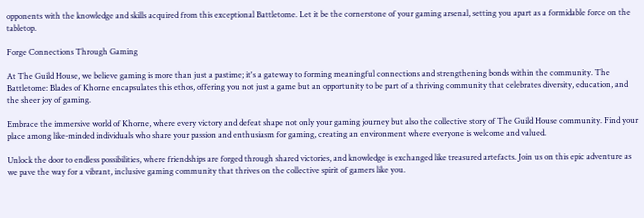opponents with the knowledge and skills acquired from this exceptional Battletome. Let it be the cornerstone of your gaming arsenal, setting you apart as a formidable force on the tabletop.

Forge Connections Through Gaming

At The Guild House, we believe gaming is more than just a pastime; it's a gateway to forming meaningful connections and strengthening bonds within the community. The Battletome: Blades of Khorne encapsulates this ethos, offering you not just a game but an opportunity to be part of a thriving community that celebrates diversity, education, and the sheer joy of gaming.

Embrace the immersive world of Khorne, where every victory and defeat shape not only your gaming journey but also the collective story of The Guild House community. Find your place among like-minded individuals who share your passion and enthusiasm for gaming, creating an environment where everyone is welcome and valued.

Unlock the door to endless possibilities, where friendships are forged through shared victories, and knowledge is exchanged like treasured artefacts. Join us on this epic adventure as we pave the way for a vibrant, inclusive gaming community that thrives on the collective spirit of gamers like you.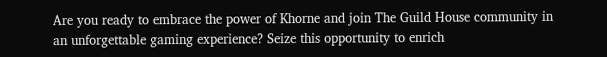Are you ready to embrace the power of Khorne and join The Guild House community in an unforgettable gaming experience? Seize this opportunity to enrich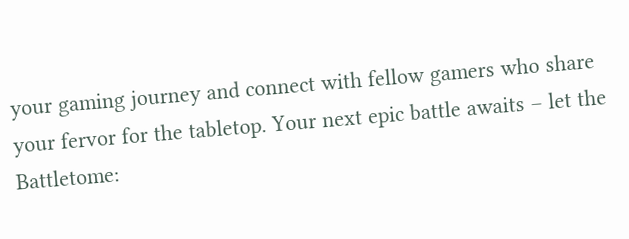your gaming journey and connect with fellow gamers who share your fervor for the tabletop. Your next epic battle awaits – let the Battletome: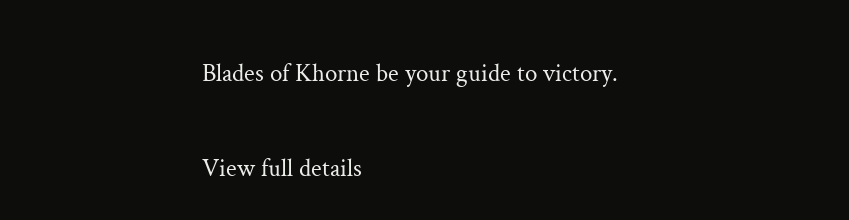Blades of Khorne be your guide to victory.

View full details